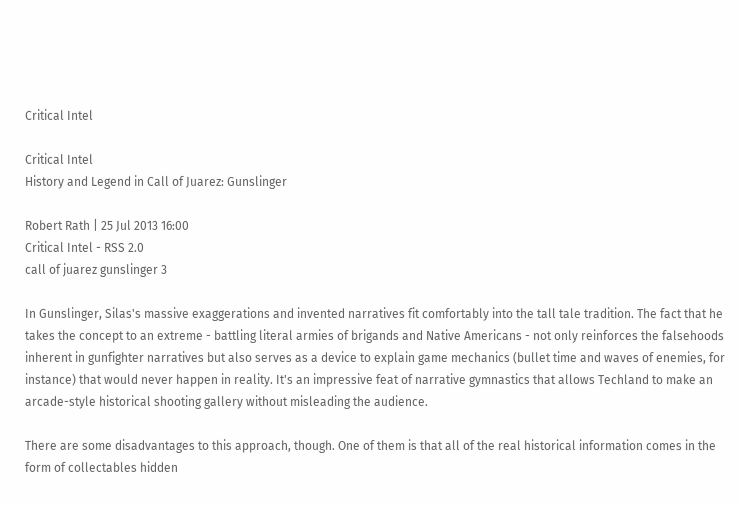Critical Intel

Critical Intel
History and Legend in Call of Juarez: Gunslinger

Robert Rath | 25 Jul 2013 16:00
Critical Intel - RSS 2.0
call of juarez gunslinger 3

In Gunslinger, Silas's massive exaggerations and invented narratives fit comfortably into the tall tale tradition. The fact that he takes the concept to an extreme - battling literal armies of brigands and Native Americans - not only reinforces the falsehoods inherent in gunfighter narratives but also serves as a device to explain game mechanics (bullet time and waves of enemies, for instance) that would never happen in reality. It's an impressive feat of narrative gymnastics that allows Techland to make an arcade-style historical shooting gallery without misleading the audience.

There are some disadvantages to this approach, though. One of them is that all of the real historical information comes in the form of collectables hidden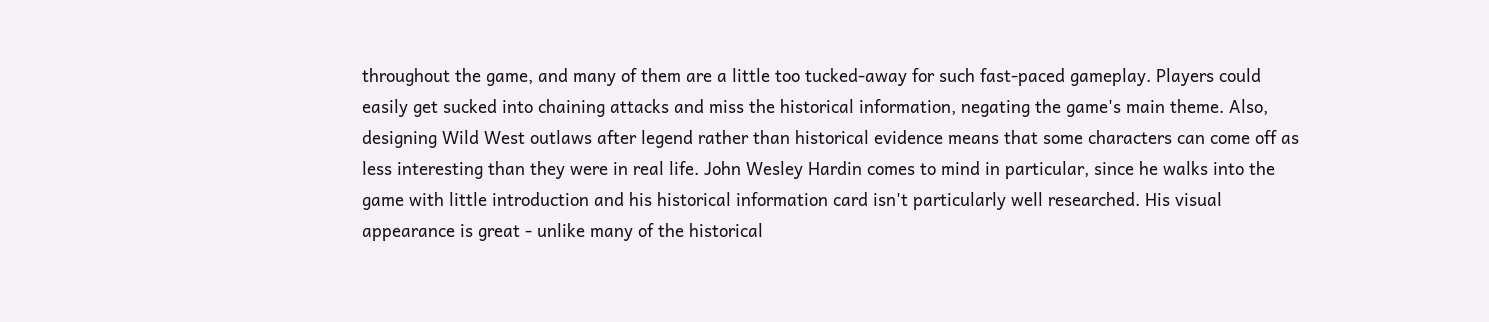throughout the game, and many of them are a little too tucked-away for such fast-paced gameplay. Players could easily get sucked into chaining attacks and miss the historical information, negating the game's main theme. Also, designing Wild West outlaws after legend rather than historical evidence means that some characters can come off as less interesting than they were in real life. John Wesley Hardin comes to mind in particular, since he walks into the game with little introduction and his historical information card isn't particularly well researched. His visual appearance is great - unlike many of the historical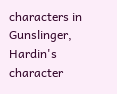characters in Gunslinger, Hardin's character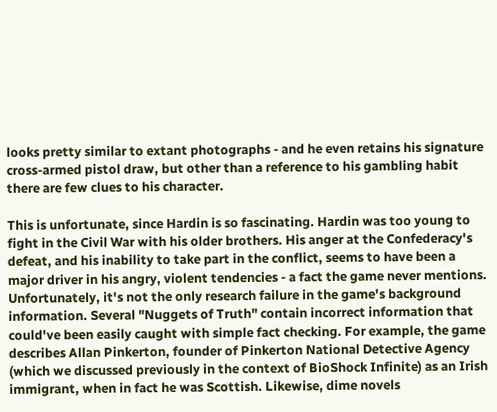looks pretty similar to extant photographs - and he even retains his signature cross-armed pistol draw, but other than a reference to his gambling habit there are few clues to his character.

This is unfortunate, since Hardin is so fascinating. Hardin was too young to fight in the Civil War with his older brothers. His anger at the Confederacy's defeat, and his inability to take part in the conflict, seems to have been a major driver in his angry, violent tendencies - a fact the game never mentions. Unfortunately, it's not the only research failure in the game's background information. Several "Nuggets of Truth" contain incorrect information that could've been easily caught with simple fact checking. For example, the game describes Allan Pinkerton, founder of Pinkerton National Detective Agency (which we discussed previously in the context of BioShock Infinite) as an Irish immigrant, when in fact he was Scottish. Likewise, dime novels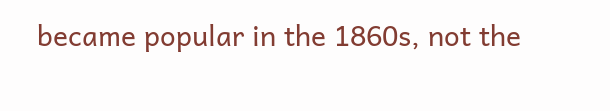became popular in the 1860s, not the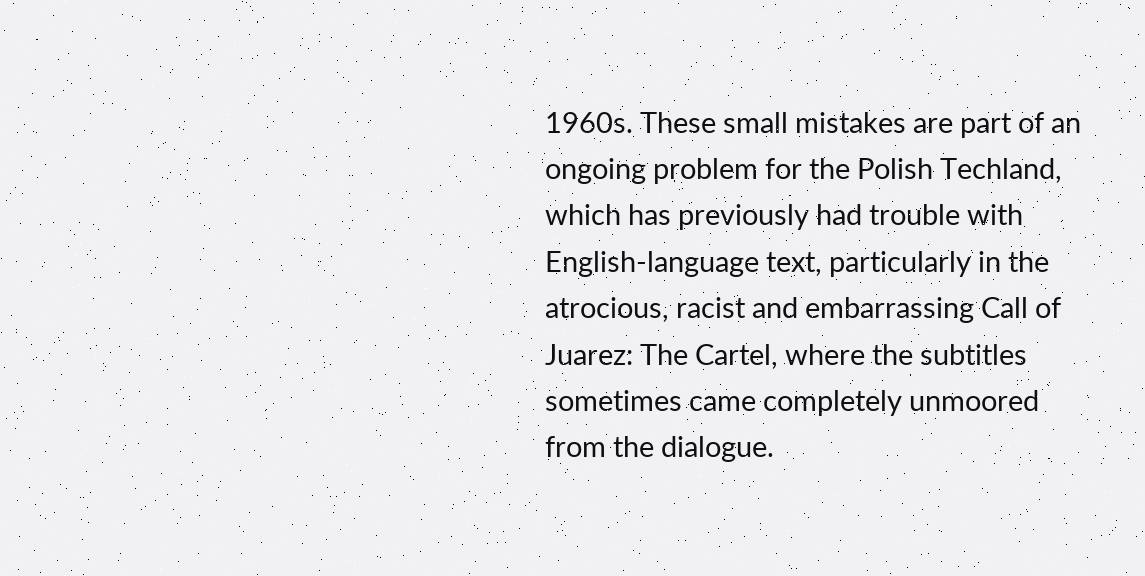1960s. These small mistakes are part of an ongoing problem for the Polish Techland, which has previously had trouble with English-language text, particularly in the atrocious, racist and embarrassing Call of Juarez: The Cartel, where the subtitles sometimes came completely unmoored from the dialogue.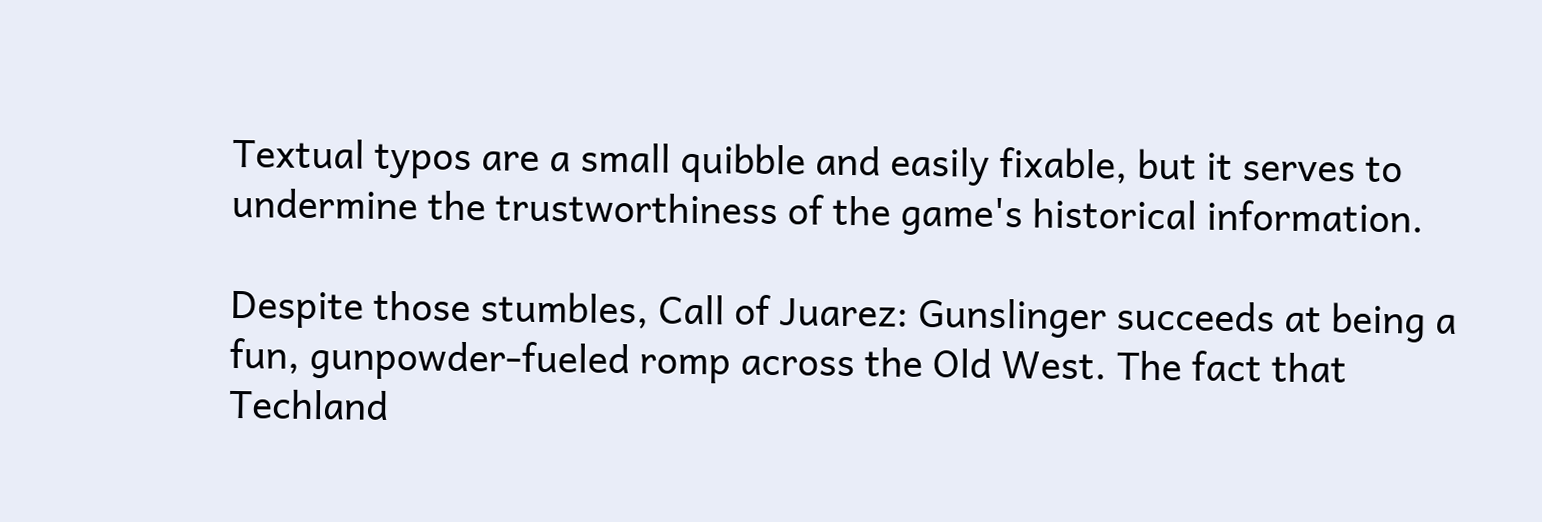Textual typos are a small quibble and easily fixable, but it serves to undermine the trustworthiness of the game's historical information.

Despite those stumbles, Call of Juarez: Gunslinger succeeds at being a fun, gunpowder-fueled romp across the Old West. The fact that Techland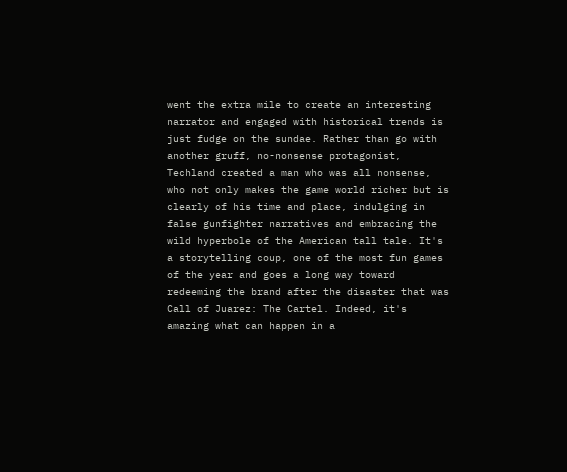went the extra mile to create an interesting narrator and engaged with historical trends is just fudge on the sundae. Rather than go with another gruff, no-nonsense protagonist, Techland created a man who was all nonsense, who not only makes the game world richer but is clearly of his time and place, indulging in false gunfighter narratives and embracing the wild hyperbole of the American tall tale. It's a storytelling coup, one of the most fun games of the year and goes a long way toward redeeming the brand after the disaster that was Call of Juarez: The Cartel. Indeed, it's amazing what can happen in a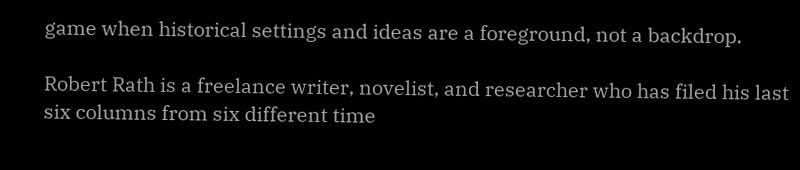game when historical settings and ideas are a foreground, not a backdrop.

Robert Rath is a freelance writer, novelist, and researcher who has filed his last six columns from six different time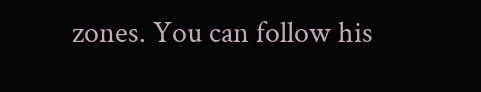zones. You can follow his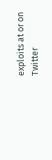exploits at or on Twitter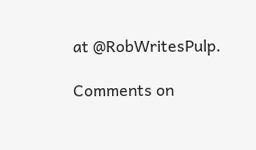at @RobWritesPulp.

Comments on